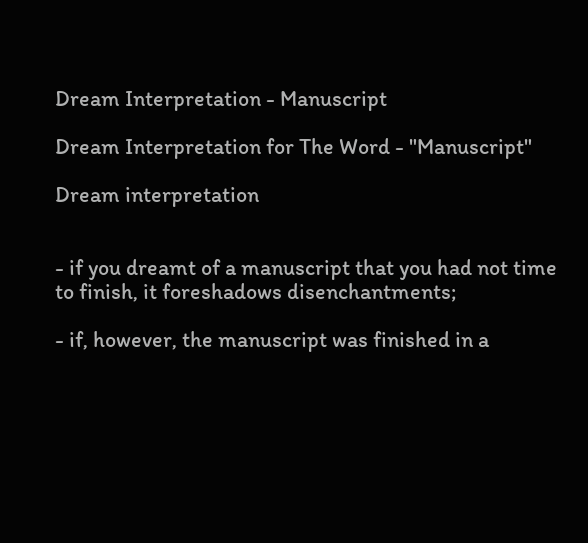Dream Interpretation - Manuscript

Dream Interpretation for The Word - "Manuscript"

Dream interpretation


- if you dreamt of a manuscript that you had not time to finish, it foreshadows disenchantments;

- if, however, the manuscript was finished in a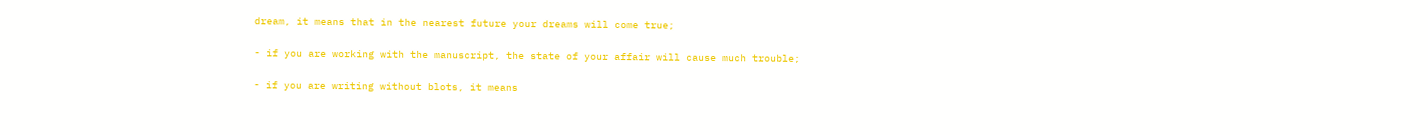dream, it means that in the nearest future your dreams will come true;

- if you are working with the manuscript, the state of your affair will cause much trouble;

- if you are writing without blots, it means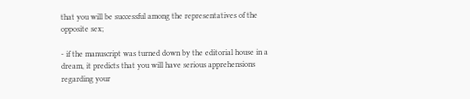that you will be successful among the representatives of the opposite sex;

- if the manuscript was turned down by the editorial house in a dream, it predicts that you will have serious apprehensions regarding your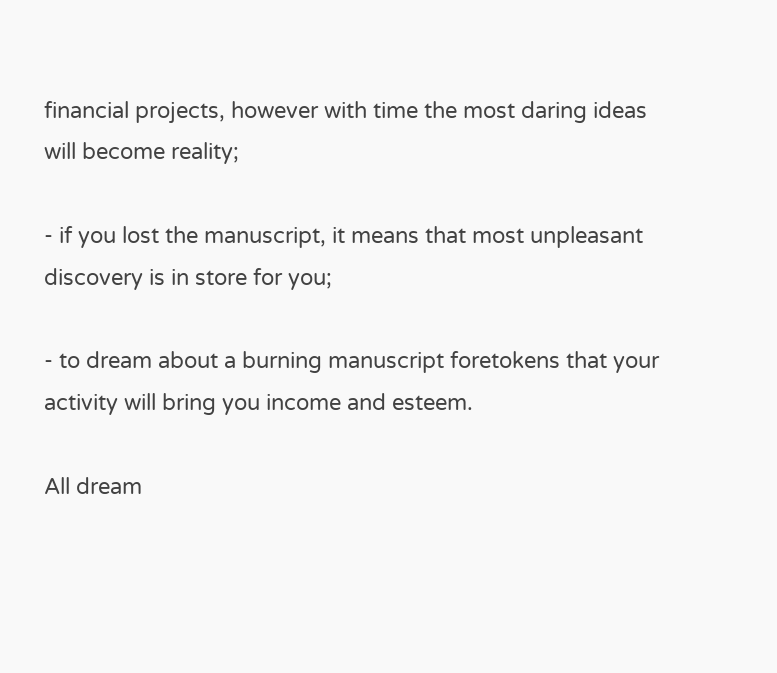financial projects, however with time the most daring ideas will become reality;

- if you lost the manuscript, it means that most unpleasant discovery is in store for you;

- to dream about a burning manuscript foretokens that your activity will bring you income and esteem.

All dream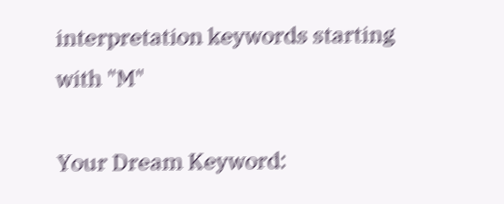interpretation keywords starting with "M"

Your Dream Keyword: